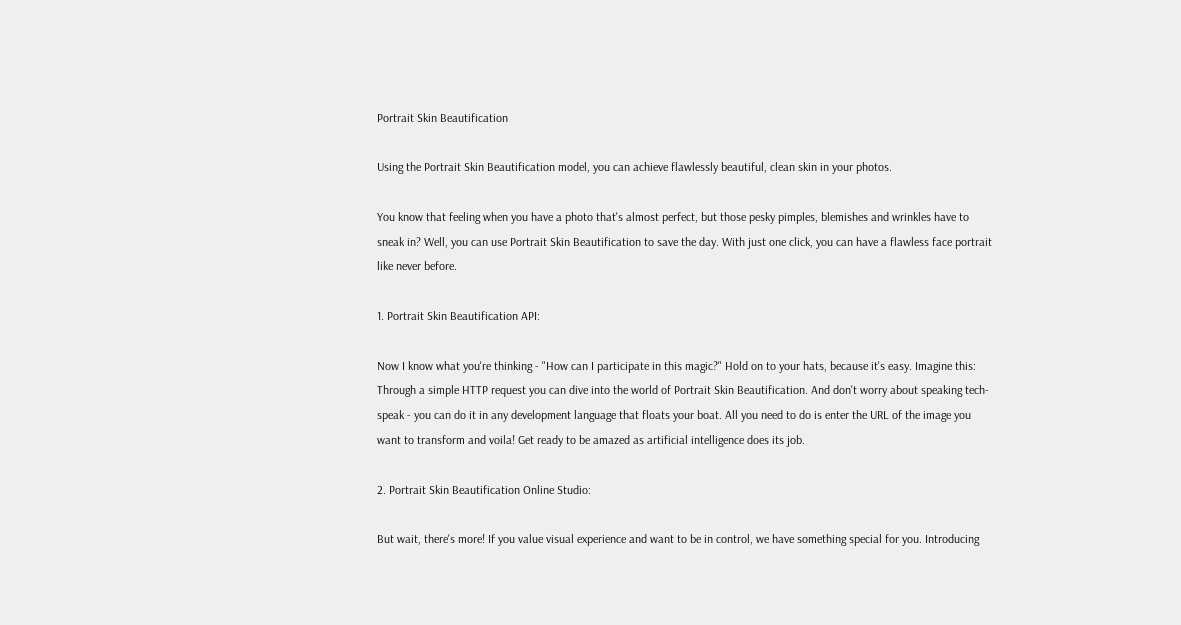Portrait Skin Beautification

Using the Portrait Skin Beautification model, you can achieve flawlessly beautiful, clean skin in your photos.

You know that feeling when you have a photo that's almost perfect, but those pesky pimples, blemishes and wrinkles have to sneak in? Well, you can use Portrait Skin Beautification to save the day. With just one click, you can have a flawless face portrait like never before.

1. Portrait Skin Beautification API:

Now I know what you're thinking - "How can I participate in this magic?" Hold on to your hats, because it's easy. Imagine this: Through a simple HTTP request you can dive into the world of Portrait Skin Beautification. And don't worry about speaking tech-speak - you can do it in any development language that floats your boat. All you need to do is enter the URL of the image you want to transform and voila! Get ready to be amazed as artificial intelligence does its job.

2. Portrait Skin Beautification Online Studio:

But wait, there's more! If you value visual experience and want to be in control, we have something special for you. Introducing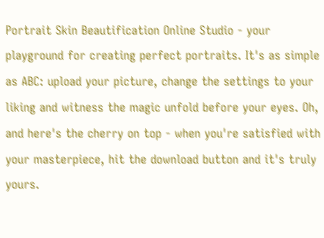Portrait Skin Beautification Online Studio - your playground for creating perfect portraits. It's as simple as ABC: upload your picture, change the settings to your liking and witness the magic unfold before your eyes. Oh, and here's the cherry on top - when you're satisfied with your masterpiece, hit the download button and it's truly yours.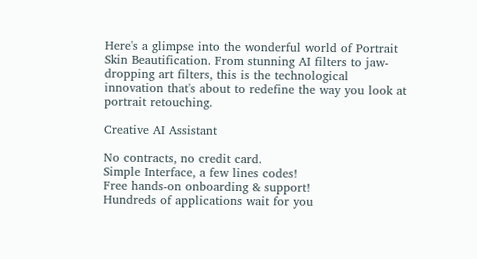Here's a glimpse into the wonderful world of Portrait Skin Beautification. From stunning AI filters to jaw-dropping art filters, this is the technological innovation that's about to redefine the way you look at portrait retouching.

Creative AI Assistant

No contracts, no credit card.
Simple Interface, a few lines codes!
Free hands-on onboarding & support!
Hundreds of applications wait for you